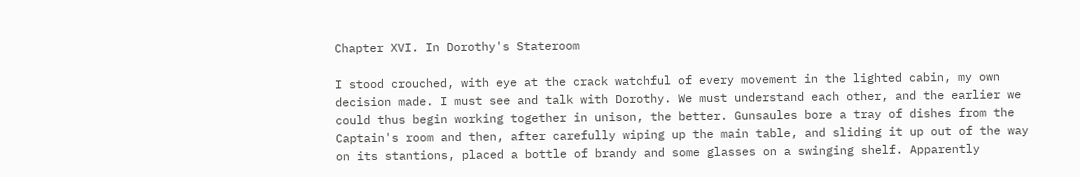Chapter XVI. In Dorothy's Stateroom

I stood crouched, with eye at the crack watchful of every movement in the lighted cabin, my own decision made. I must see and talk with Dorothy. We must understand each other, and the earlier we could thus begin working together in unison, the better. Gunsaules bore a tray of dishes from the Captain's room and then, after carefully wiping up the main table, and sliding it up out of the way on its stantions, placed a bottle of brandy and some glasses on a swinging shelf. Apparently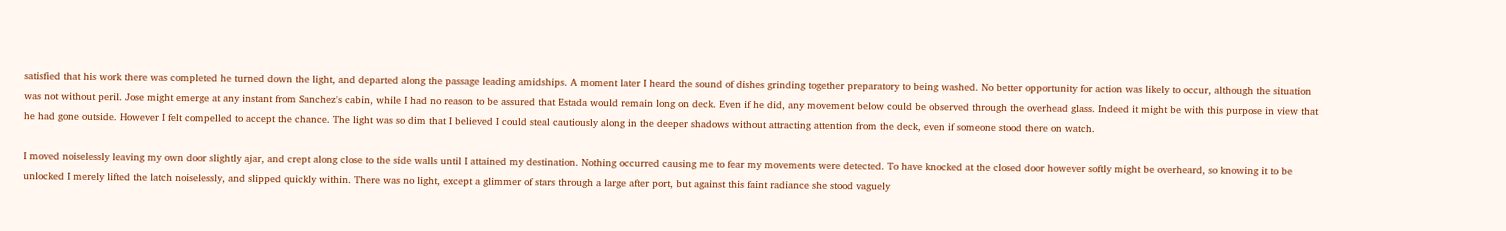satisfied that his work there was completed he turned down the light, and departed along the passage leading amidships. A moment later I heard the sound of dishes grinding together preparatory to being washed. No better opportunity for action was likely to occur, although the situation was not without peril. Jose might emerge at any instant from Sanchez's cabin, while I had no reason to be assured that Estada would remain long on deck. Even if he did, any movement below could be observed through the overhead glass. Indeed it might be with this purpose in view that he had gone outside. However I felt compelled to accept the chance. The light was so dim that I believed I could steal cautiously along in the deeper shadows without attracting attention from the deck, even if someone stood there on watch.

I moved noiselessly leaving my own door slightly ajar, and crept along close to the side walls until I attained my destination. Nothing occurred causing me to fear my movements were detected. To have knocked at the closed door however softly might be overheard, so knowing it to be unlocked I merely lifted the latch noiselessly, and slipped quickly within. There was no light, except a glimmer of stars through a large after port, but against this faint radiance she stood vaguely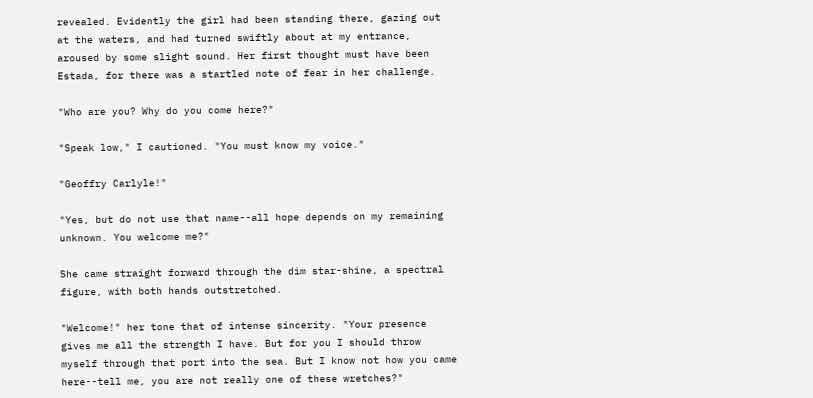revealed. Evidently the girl had been standing there, gazing out at the waters, and had turned swiftly about at my entrance, aroused by some slight sound. Her first thought must have been Estada, for there was a startled note of fear in her challenge.

"Who are you? Why do you come here?"

"Speak low," I cautioned. "You must know my voice."

"Geoffry Carlyle!"

"Yes, but do not use that name--all hope depends on my remaining unknown. You welcome me?"

She came straight forward through the dim star-shine, a spectral figure, with both hands outstretched.

"Welcome!" her tone that of intense sincerity. "Your presence gives me all the strength I have. But for you I should throw myself through that port into the sea. But I know not how you came here--tell me, you are not really one of these wretches?"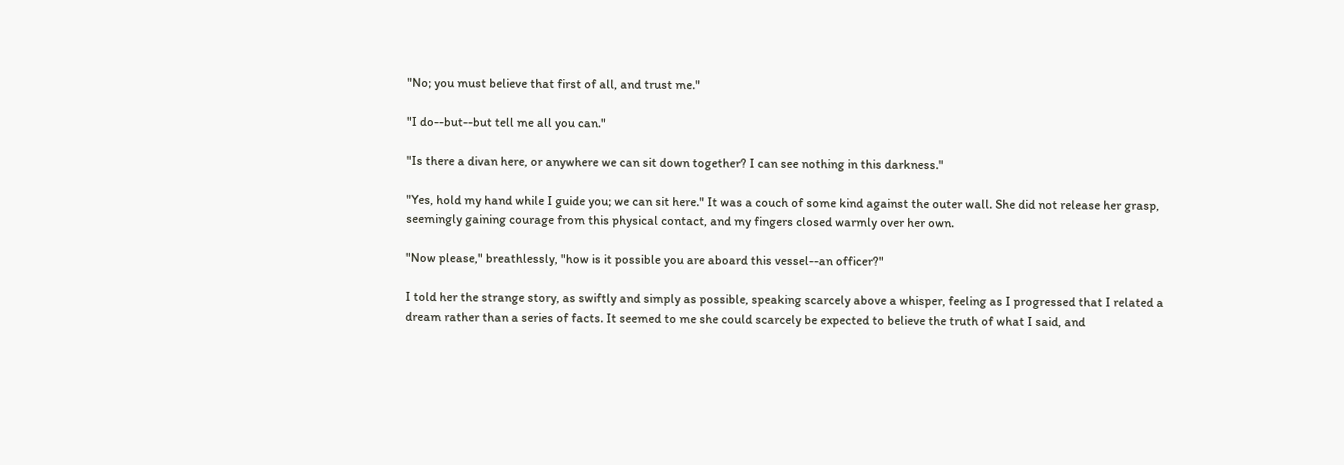"No; you must believe that first of all, and trust me."

"I do--but--but tell me all you can."

"Is there a divan here, or anywhere we can sit down together? I can see nothing in this darkness."

"Yes, hold my hand while I guide you; we can sit here." It was a couch of some kind against the outer wall. She did not release her grasp, seemingly gaining courage from this physical contact, and my fingers closed warmly over her own.

"Now please," breathlessly, "how is it possible you are aboard this vessel--an officer?"

I told her the strange story, as swiftly and simply as possible, speaking scarcely above a whisper, feeling as I progressed that I related a dream rather than a series of facts. It seemed to me she could scarcely be expected to believe the truth of what I said, and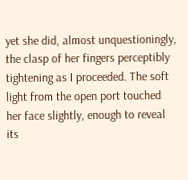yet she did, almost unquestioningly, the clasp of her fingers perceptibly tightening as I proceeded. The soft light from the open port touched her face slightly, enough to reveal its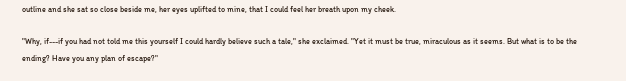outline and she sat so close beside me, her eyes uplifted to mine, that I could feel her breath upon my cheek.

"Why, if---if you had not told me this yourself I could hardly believe such a tale," she exclaimed. "Yet it must be true, miraculous as it seems. But what is to be the ending? Have you any plan of escape?"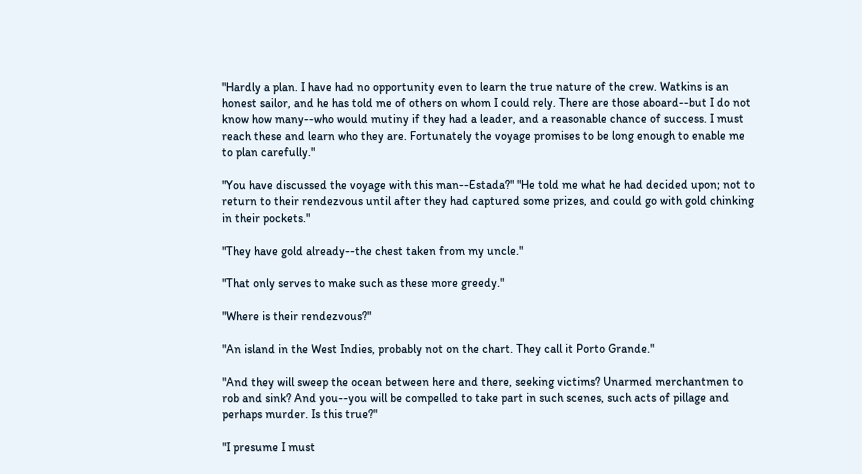"Hardly a plan. I have had no opportunity even to learn the true nature of the crew. Watkins is an honest sailor, and he has told me of others on whom I could rely. There are those aboard--but I do not know how many--who would mutiny if they had a leader, and a reasonable chance of success. I must reach these and learn who they are. Fortunately the voyage promises to be long enough to enable me to plan carefully."

"You have discussed the voyage with this man--Estada?" "He told me what he had decided upon; not to return to their rendezvous until after they had captured some prizes, and could go with gold chinking in their pockets."

"They have gold already--the chest taken from my uncle."

"That only serves to make such as these more greedy."

"Where is their rendezvous?"

"An island in the West Indies, probably not on the chart. They call it Porto Grande."

"And they will sweep the ocean between here and there, seeking victims? Unarmed merchantmen to rob and sink? And you--you will be compelled to take part in such scenes, such acts of pillage and perhaps murder. Is this true?"

"I presume I must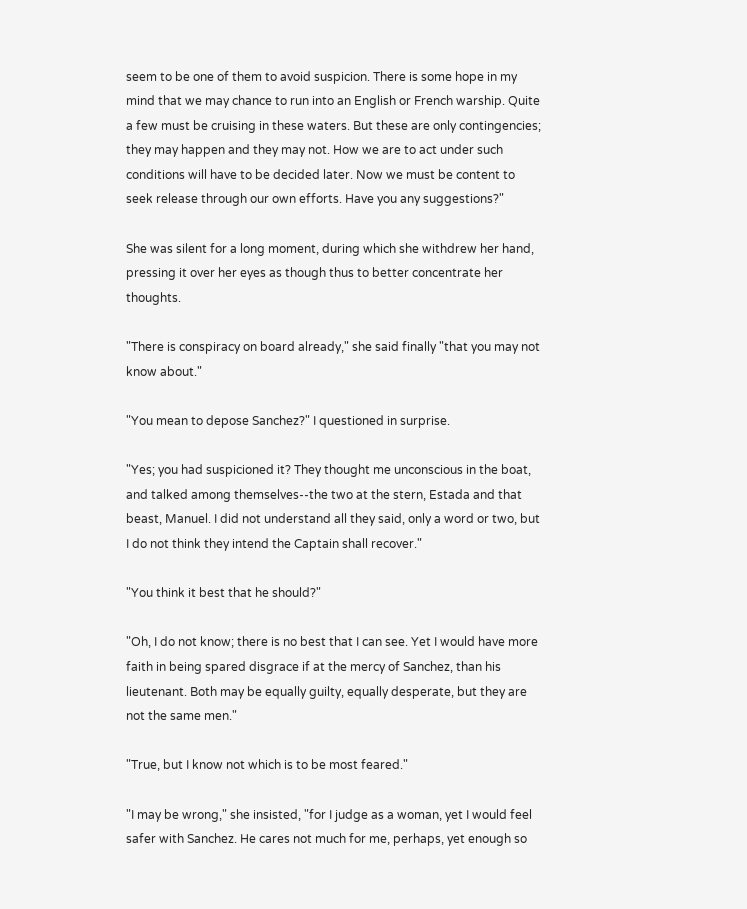seem to be one of them to avoid suspicion. There is some hope in my mind that we may chance to run into an English or French warship. Quite a few must be cruising in these waters. But these are only contingencies; they may happen and they may not. How we are to act under such conditions will have to be decided later. Now we must be content to seek release through our own efforts. Have you any suggestions?"

She was silent for a long moment, during which she withdrew her hand, pressing it over her eyes as though thus to better concentrate her thoughts.

"There is conspiracy on board already," she said finally "that you may not know about."

"You mean to depose Sanchez?" I questioned in surprise.

"Yes; you had suspicioned it? They thought me unconscious in the boat, and talked among themselves--the two at the stern, Estada and that beast, Manuel. I did not understand all they said, only a word or two, but I do not think they intend the Captain shall recover."

"You think it best that he should?"

"Oh, I do not know; there is no best that I can see. Yet I would have more faith in being spared disgrace if at the mercy of Sanchez, than his lieutenant. Both may be equally guilty, equally desperate, but they are not the same men."

"True, but I know not which is to be most feared."

"I may be wrong," she insisted, "for I judge as a woman, yet I would feel safer with Sanchez. He cares not much for me, perhaps, yet enough so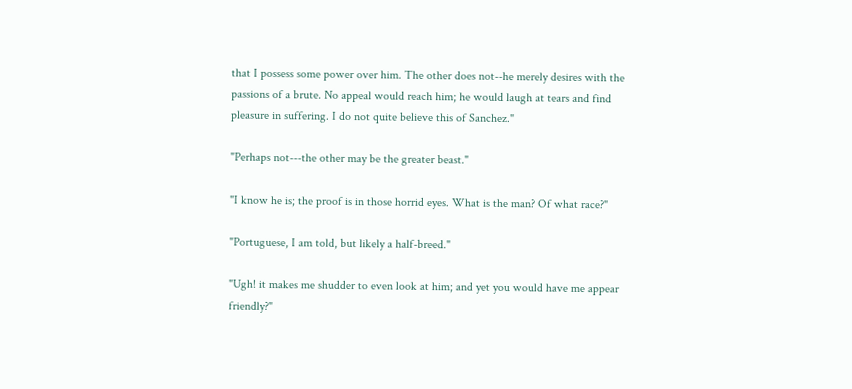that I possess some power over him. The other does not--he merely desires with the passions of a brute. No appeal would reach him; he would laugh at tears and find pleasure in suffering. I do not quite believe this of Sanchez."

"Perhaps not---the other may be the greater beast."

"I know he is; the proof is in those horrid eyes. What is the man? Of what race?"

"Portuguese, I am told, but likely a half-breed."

"Ugh! it makes me shudder to even look at him; and yet you would have me appear friendly?"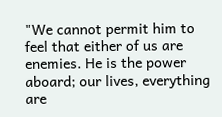"We cannot permit him to feel that either of us are enemies. He is the power aboard; our lives, everything are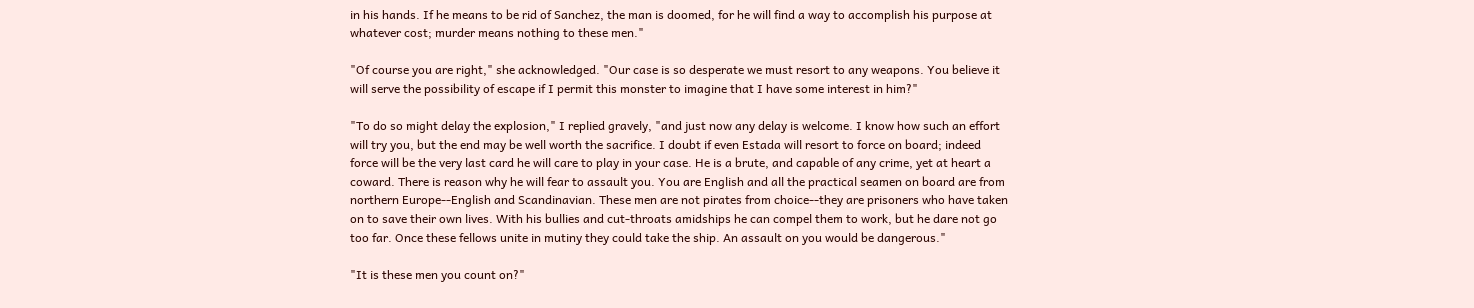in his hands. If he means to be rid of Sanchez, the man is doomed, for he will find a way to accomplish his purpose at whatever cost; murder means nothing to these men."

"Of course you are right," she acknowledged. "Our case is so desperate we must resort to any weapons. You believe it will serve the possibility of escape if I permit this monster to imagine that I have some interest in him?"

"To do so might delay the explosion," I replied gravely, "and just now any delay is welcome. I know how such an effort will try you, but the end may be well worth the sacrifice. I doubt if even Estada will resort to force on board; indeed force will be the very last card he will care to play in your case. He is a brute, and capable of any crime, yet at heart a coward. There is reason why he will fear to assault you. You are English and all the practical seamen on board are from northern Europe--English and Scandinavian. These men are not pirates from choice--they are prisoners who have taken on to save their own lives. With his bullies and cut-throats amidships he can compel them to work, but he dare not go too far. Once these fellows unite in mutiny they could take the ship. An assault on you would be dangerous."

"It is these men you count on?"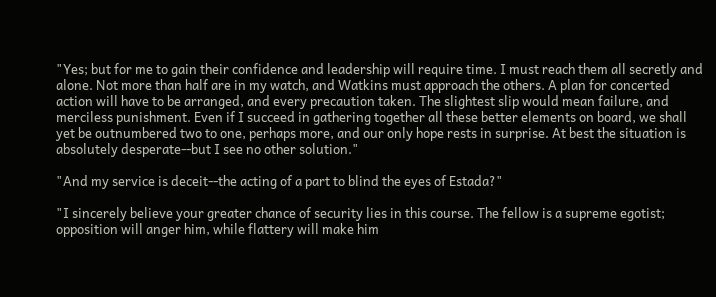"Yes; but for me to gain their confidence and leadership will require time. I must reach them all secretly and alone. Not more than half are in my watch, and Watkins must approach the others. A plan for concerted action will have to be arranged, and every precaution taken. The slightest slip would mean failure, and merciless punishment. Even if I succeed in gathering together all these better elements on board, we shall yet be outnumbered two to one, perhaps more, and our only hope rests in surprise. At best the situation is absolutely desperate--but I see no other solution."

"And my service is deceit--the acting of a part to blind the eyes of Estada?"

"I sincerely believe your greater chance of security lies in this course. The fellow is a supreme egotist; opposition will anger him, while flattery will make him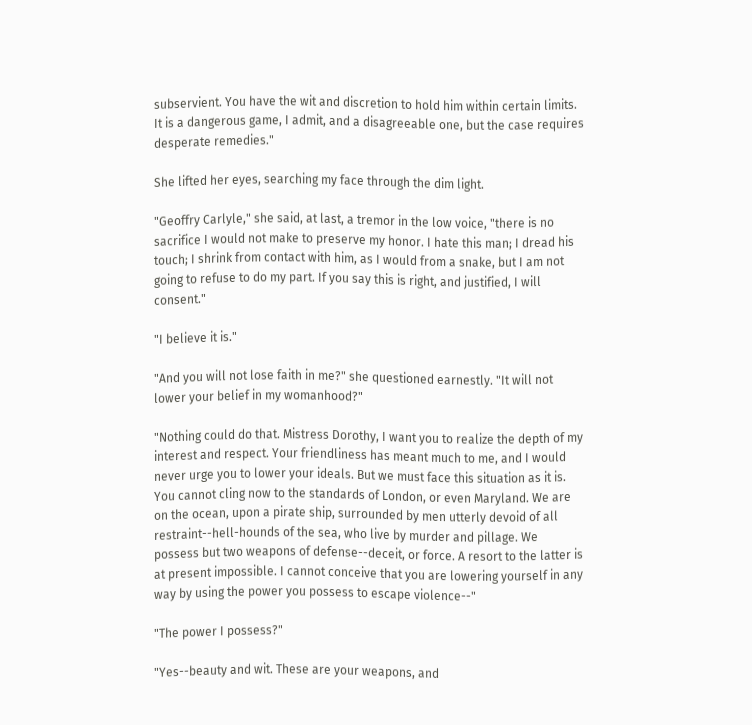subservient. You have the wit and discretion to hold him within certain limits. It is a dangerous game, I admit, and a disagreeable one, but the case requires desperate remedies."

She lifted her eyes, searching my face through the dim light.

"Geoffry Carlyle," she said, at last, a tremor in the low voice, "there is no sacrifice I would not make to preserve my honor. I hate this man; I dread his touch; I shrink from contact with him, as I would from a snake, but I am not going to refuse to do my part. If you say this is right, and justified, I will consent."

"I believe it is."

"And you will not lose faith in me?" she questioned earnestly. "It will not lower your belief in my womanhood?"

"Nothing could do that. Mistress Dorothy, I want you to realize the depth of my interest and respect. Your friendliness has meant much to me, and I would never urge you to lower your ideals. But we must face this situation as it is. You cannot cling now to the standards of London, or even Maryland. We are on the ocean, upon a pirate ship, surrounded by men utterly devoid of all restraint--hell-hounds of the sea, who live by murder and pillage. We possess but two weapons of defense--deceit, or force. A resort to the latter is at present impossible. I cannot conceive that you are lowering yourself in any way by using the power you possess to escape violence--"

"The power I possess?"

"Yes--beauty and wit. These are your weapons, and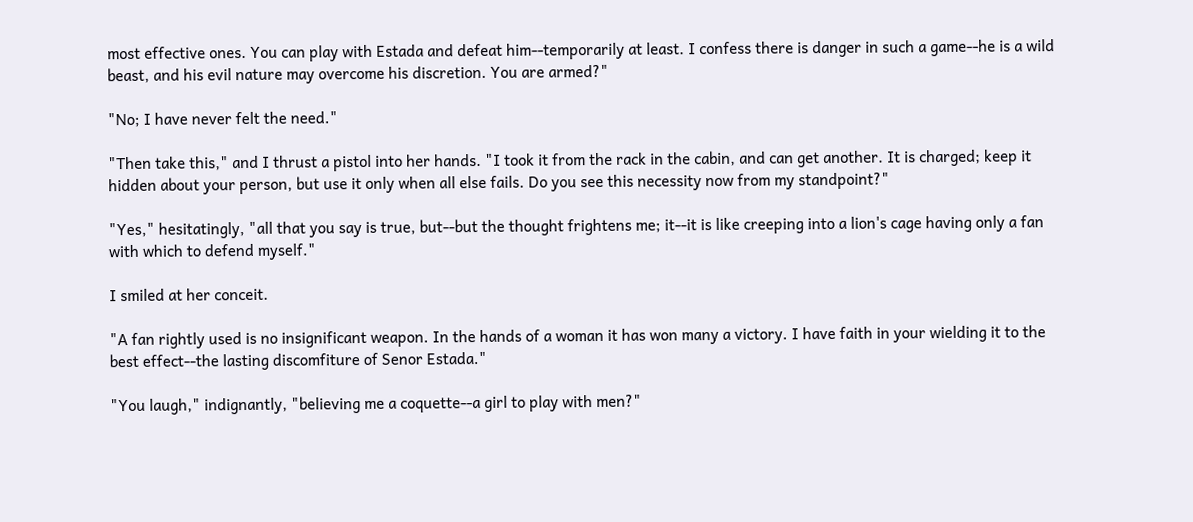most effective ones. You can play with Estada and defeat him--temporarily at least. I confess there is danger in such a game--he is a wild beast, and his evil nature may overcome his discretion. You are armed?"

"No; I have never felt the need."

"Then take this," and I thrust a pistol into her hands. "I took it from the rack in the cabin, and can get another. It is charged; keep it hidden about your person, but use it only when all else fails. Do you see this necessity now from my standpoint?"

"Yes," hesitatingly, "all that you say is true, but--but the thought frightens me; it--it is like creeping into a lion's cage having only a fan with which to defend myself."

I smiled at her conceit.

"A fan rightly used is no insignificant weapon. In the hands of a woman it has won many a victory. I have faith in your wielding it to the best effect--the lasting discomfiture of Senor Estada."

"You laugh," indignantly, "believing me a coquette--a girl to play with men?"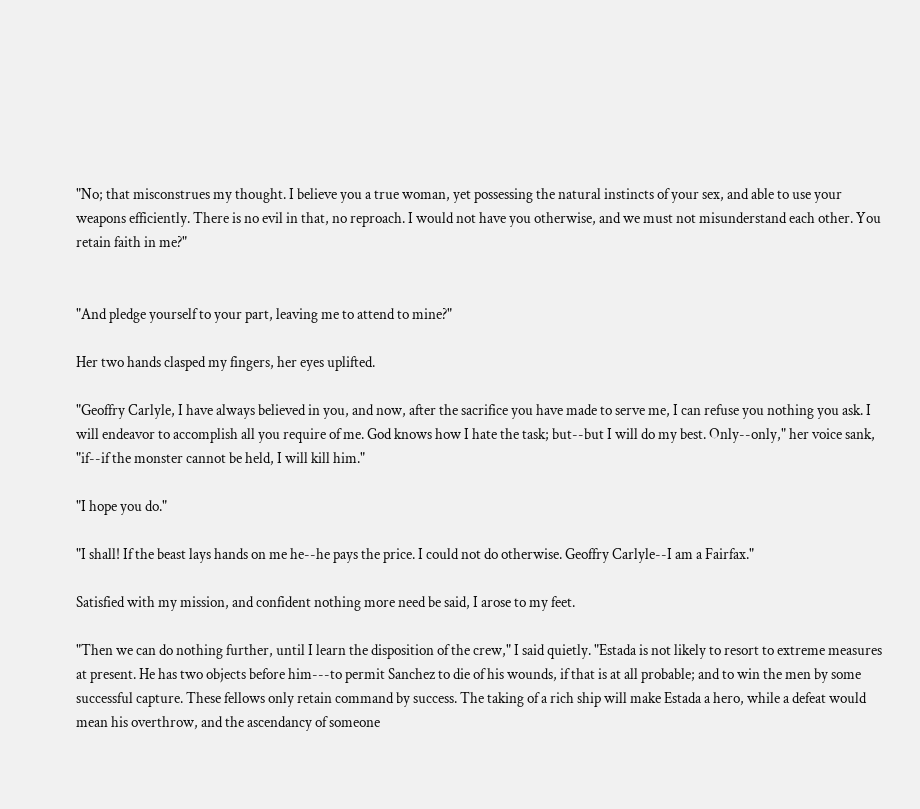"No; that misconstrues my thought. I believe you a true woman, yet possessing the natural instincts of your sex, and able to use your weapons efficiently. There is no evil in that, no reproach. I would not have you otherwise, and we must not misunderstand each other. You retain faith in me?"


"And pledge yourself to your part, leaving me to attend to mine?"

Her two hands clasped my fingers, her eyes uplifted.

"Geoffry Carlyle, I have always believed in you, and now, after the sacrifice you have made to serve me, I can refuse you nothing you ask. I will endeavor to accomplish all you require of me. God knows how I hate the task; but--but I will do my best. Only--only," her voice sank, "if--if the monster cannot be held, I will kill him."

"I hope you do."

"I shall! If the beast lays hands on me he--he pays the price. I could not do otherwise. Geoffry Carlyle--I am a Fairfax."

Satisfied with my mission, and confident nothing more need be said, I arose to my feet.

"Then we can do nothing further, until I learn the disposition of the crew," I said quietly. "Estada is not likely to resort to extreme measures at present. He has two objects before him---to permit Sanchez to die of his wounds, if that is at all probable; and to win the men by some successful capture. These fellows only retain command by success. The taking of a rich ship will make Estada a hero, while a defeat would mean his overthrow, and the ascendancy of someone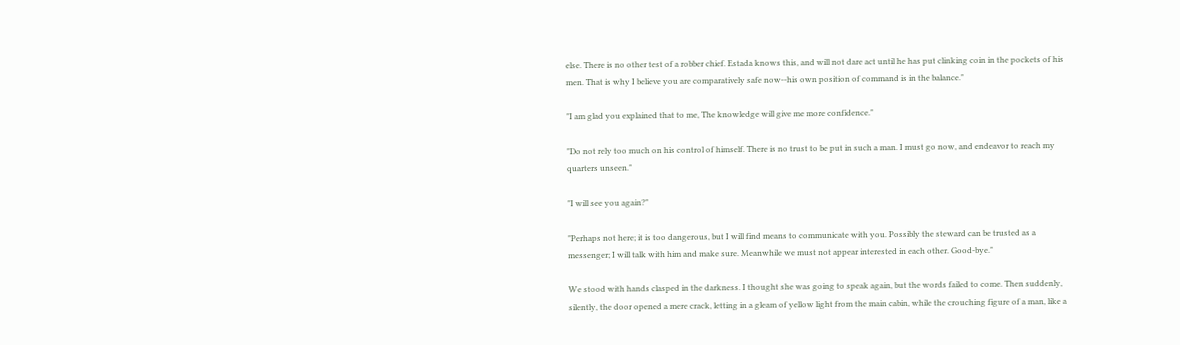else. There is no other test of a robber chief. Estada knows this, and will not dare act until he has put clinking coin in the pockets of his men. That is why I believe you are comparatively safe now--his own position of command is in the balance."

"I am glad you explained that to me, The knowledge will give me more confidence."

"Do not rely too much on his control of himself. There is no trust to be put in such a man. I must go now, and endeavor to reach my quarters unseen."

"I will see you again?"

"Perhaps not here; it is too dangerous, but I will find means to communicate with you. Possibly the steward can be trusted as a messenger; I will talk with him and make sure. Meanwhile we must not appear interested in each other. Good-bye."

We stood with hands clasped in the darkness. I thought she was going to speak again, but the words failed to come. Then suddenly, silently, the door opened a mere crack, letting in a gleam of yellow light from the main cabin, while the crouching figure of a man, like a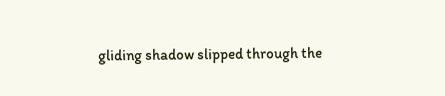gliding shadow slipped through the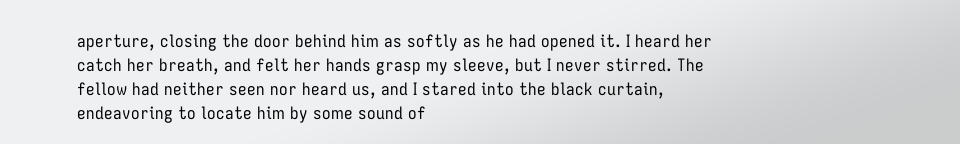aperture, closing the door behind him as softly as he had opened it. I heard her catch her breath, and felt her hands grasp my sleeve, but I never stirred. The fellow had neither seen nor heard us, and I stared into the black curtain, endeavoring to locate him by some sound of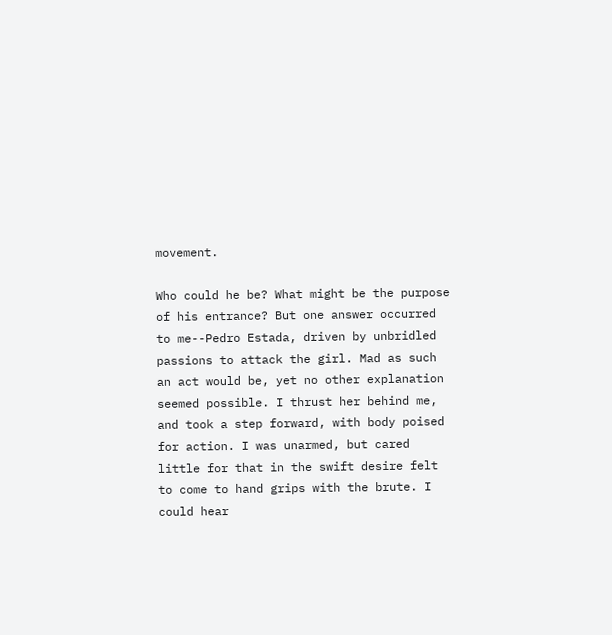movement.

Who could he be? What might be the purpose of his entrance? But one answer occurred to me--Pedro Estada, driven by unbridled passions to attack the girl. Mad as such an act would be, yet no other explanation seemed possible. I thrust her behind me, and took a step forward, with body poised for action. I was unarmed, but cared little for that in the swift desire felt to come to hand grips with the brute. I could hear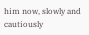him now, slowly and cautiously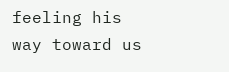feeling his way toward us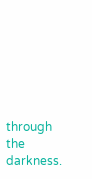through the darkness.